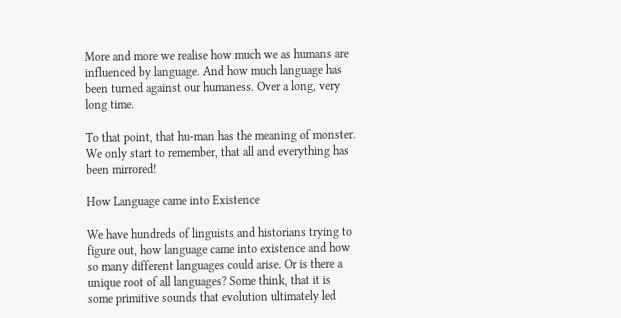More and more we realise how much we as humans are influenced by language. And how much language has been turned against our humaness. Over a long, very long time.

To that point, that hu-man has the meaning of monster. We only start to remember, that all and everything has been mirrored!

How Language came into Existence

We have hundreds of linguists and historians trying to figure out, how language came into existence and how so many different languages could arise. Or is there a unique root of all languages? Some think, that it is some primitive sounds that evolution ultimately led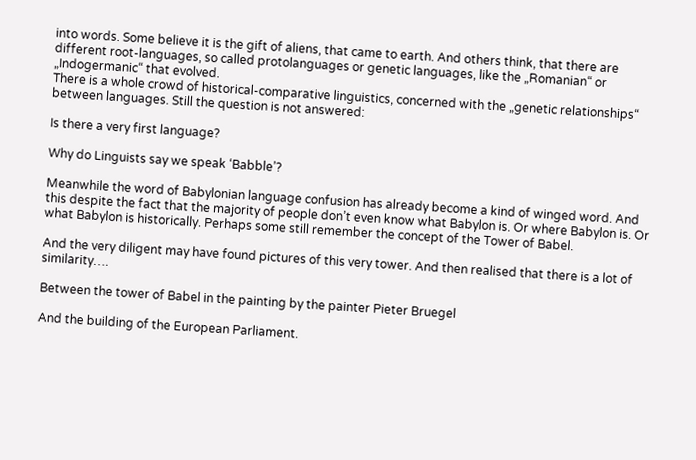into words. Some believe it is the gift of aliens, that came to earth. And others think, that there are different root-languages, so called protolanguages or genetic languages, like the „Romanian“ or „Indogermanic“ that evolved.
There is a whole crowd of historical-comparative linguistics, concerned with the „genetic relationships“ between languages. Still the question is not answered:

Is there a very first language?

Why do Linguists say we speak ‘Babble’?

Meanwhile the word of Babylonian language confusion has already become a kind of winged word. And this despite the fact that the majority of people don’t even know what Babylon is. Or where Babylon is. Or what Babylon is historically. Perhaps some still remember the concept of the Tower of Babel.

And the very diligent may have found pictures of this very tower. And then realised that there is a lot of similarity….

Between the tower of Babel in the painting by the painter Pieter Bruegel

And the building of the European Parliament.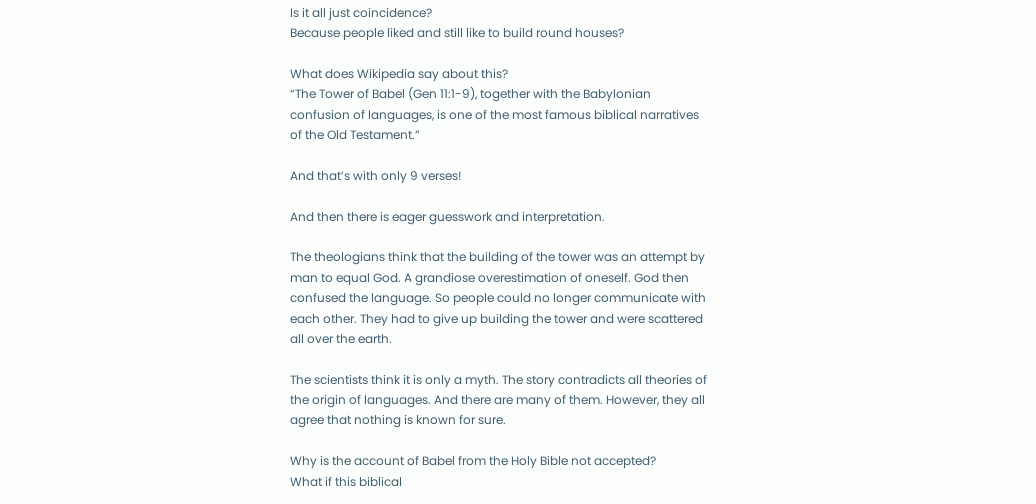Is it all just coincidence?
Because people liked and still like to build round houses?

What does Wikipedia say about this?
“The Tower of Babel (Gen 11:1-9), together with the Babylonian confusion of languages, is one of the most famous biblical narratives of the Old Testament.”

And that’s with only 9 verses!

And then there is eager guesswork and interpretation.

The theologians think that the building of the tower was an attempt by man to equal God. A grandiose overestimation of oneself. God then confused the language. So people could no longer communicate with each other. They had to give up building the tower and were scattered all over the earth.

The scientists think it is only a myth. The story contradicts all theories of the origin of languages. And there are many of them. However, they all agree that nothing is known for sure.

Why is the account of Babel from the Holy Bible not accepted?
What if this biblical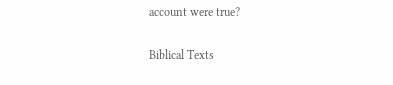account were true?

Biblical Texts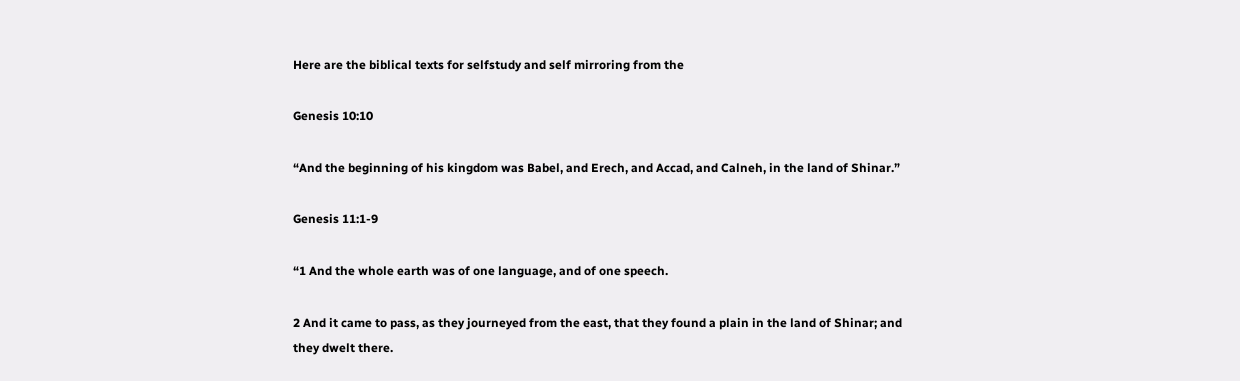Here are the biblical texts for selfstudy and self mirroring from the

Genesis 10:10

“And the beginning of his kingdom was Babel, and Erech, and Accad, and Calneh, in the land of Shinar.”

Genesis 11:1-9

“1 And the whole earth was of one language, and of one speech.

2 And it came to pass, as they journeyed from the east, that they found a plain in the land of Shinar; and they dwelt there.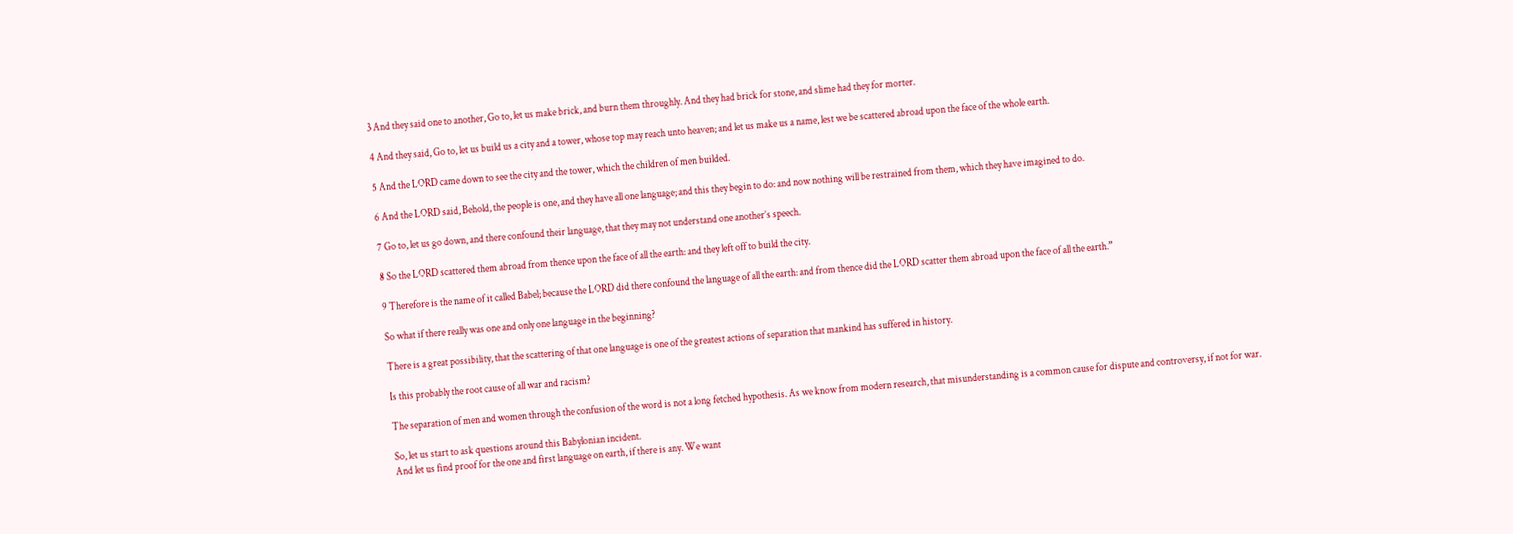3 And they said one to another, Go to, let us make brick, and burn them throughly. And they had brick for stone, and slime had they for morter.

4 And they said, Go to, let us build us a city and a tower, whose top may reach unto heaven; and let us make us a name, lest we be scattered abroad upon the face of the whole earth.

5 And the LORD came down to see the city and the tower, which the children of men builded.

6 And the LORD said, Behold, the people is one, and they have all one language; and this they begin to do: and now nothing will be restrained from them, which they have imagined to do.

7 Go to, let us go down, and there confound their language, that they may not understand one another’s speech.

8 So the LORD scattered them abroad from thence upon the face of all the earth: and they left off to build the city.

9 Therefore is the name of it called Babel; because the LORD did there confound the language of all the earth: and from thence did the LORD scatter them abroad upon the face of all the earth.”

So what if there really was one and only one language in the beginning?

There is a great possibility, that the scattering of that one language is one of the greatest actions of separation that mankind has suffered in history.

Is this probably the root cause of all war and racism?

The separation of men and women through the confusion of the word is not a long fetched hypothesis. As we know from modern research, that misunderstanding is a common cause for dispute and controversy, if not for war.

So, let us start to ask questions around this Babylonian incident.
And let us find proof for the one and first language on earth, if there is any. We want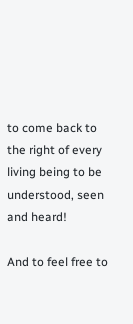to come back to the right of every living being to be understood, seen and heard!

And to feel free to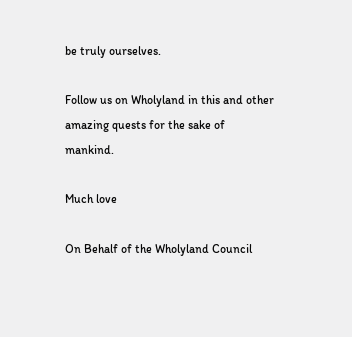be truly ourselves.

Follow us on Wholyland in this and other amazing quests for the sake of mankind.

Much love

On Behalf of the Wholyland Council